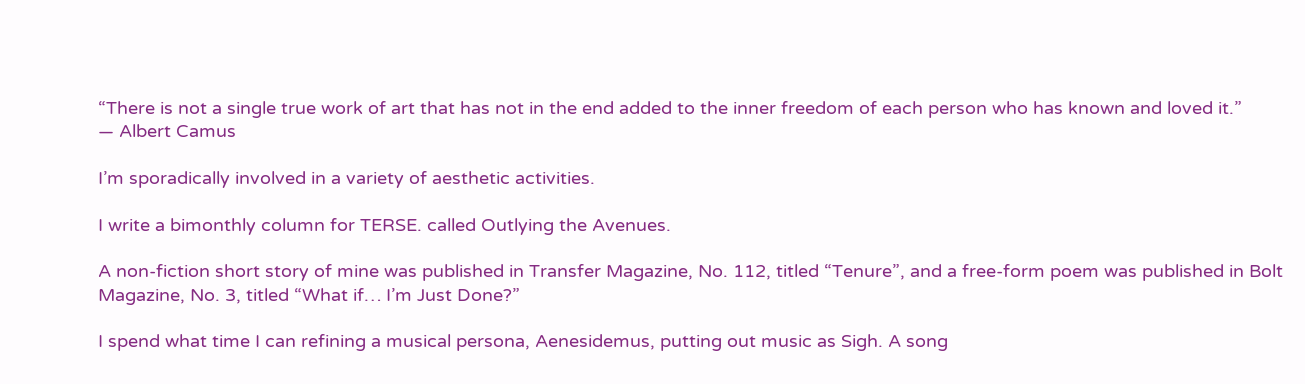“There is not a single true work of art that has not in the end added to the inner freedom of each person who has known and loved it.”
— Albert Camus

I’m sporadically involved in a variety of aesthetic activities.

I write a bimonthly column for TERSE. called Outlying the Avenues.

A non-fiction short story of mine was published in Transfer Magazine, No. 112, titled “Tenure”, and a free-form poem was published in Bolt Magazine, No. 3, titled “What if… I’m Just Done?”

I spend what time I can refining a musical persona, Aenesidemus, putting out music as Sigh. A song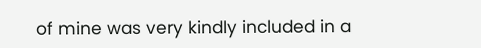of mine was very kindly included in a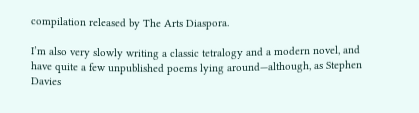compilation released by The Arts Diaspora.

I’m also very slowly writing a classic tetralogy and a modern novel, and have quite a few unpublished poems lying around—although, as Stephen Davies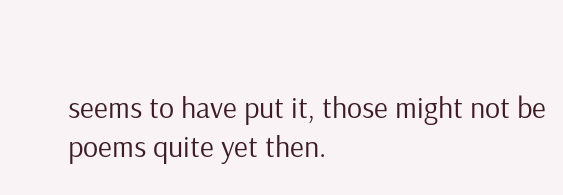seems to have put it, those might not be poems quite yet then.